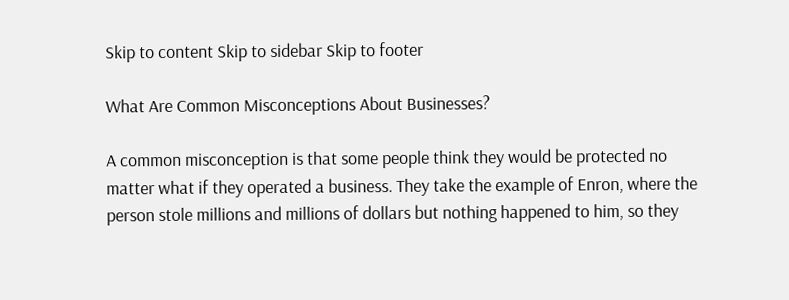Skip to content Skip to sidebar Skip to footer

What Are Common Misconceptions About Businesses?

A common misconception is that some people think they would be protected no matter what if they operated a business. They take the example of Enron, where the person stole millions and millions of dollars but nothing happened to him, so they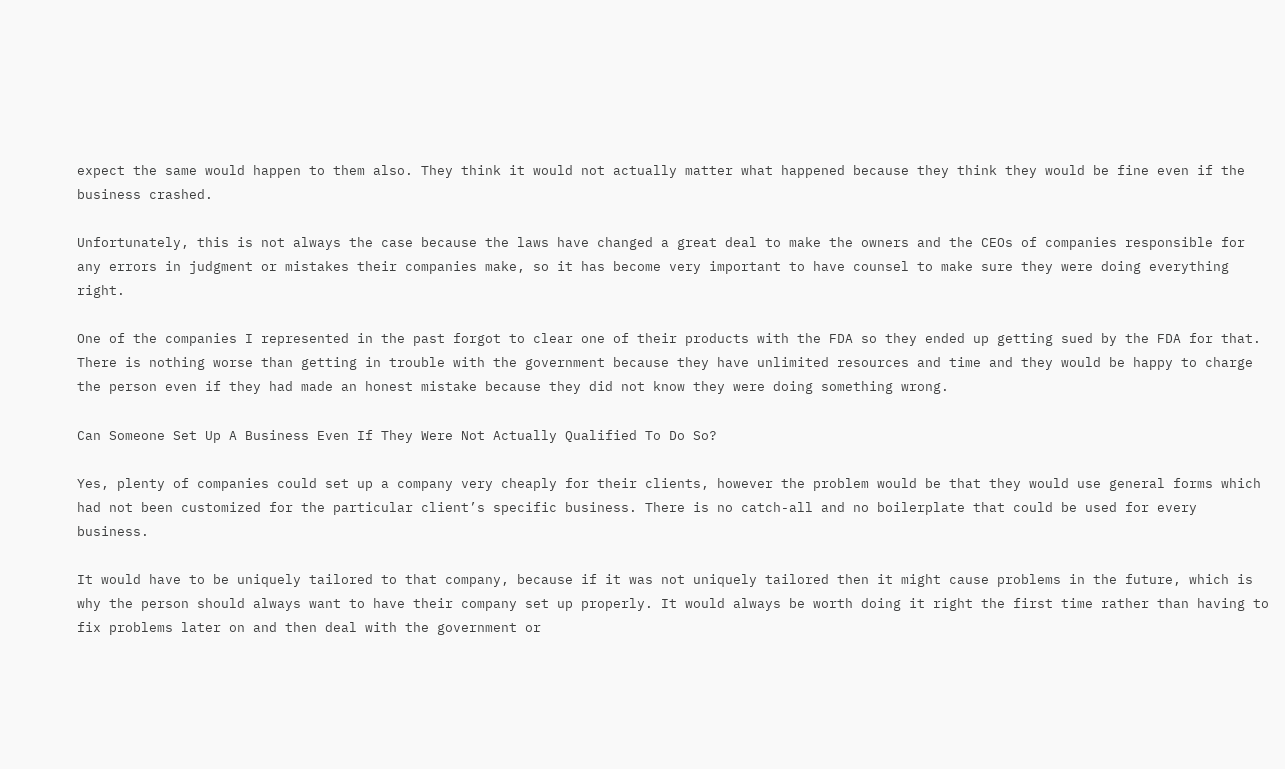expect the same would happen to them also. They think it would not actually matter what happened because they think they would be fine even if the business crashed.

Unfortunately, this is not always the case because the laws have changed a great deal to make the owners and the CEOs of companies responsible for any errors in judgment or mistakes their companies make, so it has become very important to have counsel to make sure they were doing everything right.

One of the companies I represented in the past forgot to clear one of their products with the FDA so they ended up getting sued by the FDA for that. There is nothing worse than getting in trouble with the government because they have unlimited resources and time and they would be happy to charge the person even if they had made an honest mistake because they did not know they were doing something wrong.

Can Someone Set Up A Business Even If They Were Not Actually Qualified To Do So?

Yes, plenty of companies could set up a company very cheaply for their clients, however the problem would be that they would use general forms which had not been customized for the particular client’s specific business. There is no catch-all and no boilerplate that could be used for every business.

It would have to be uniquely tailored to that company, because if it was not uniquely tailored then it might cause problems in the future, which is why the person should always want to have their company set up properly. It would always be worth doing it right the first time rather than having to fix problems later on and then deal with the government or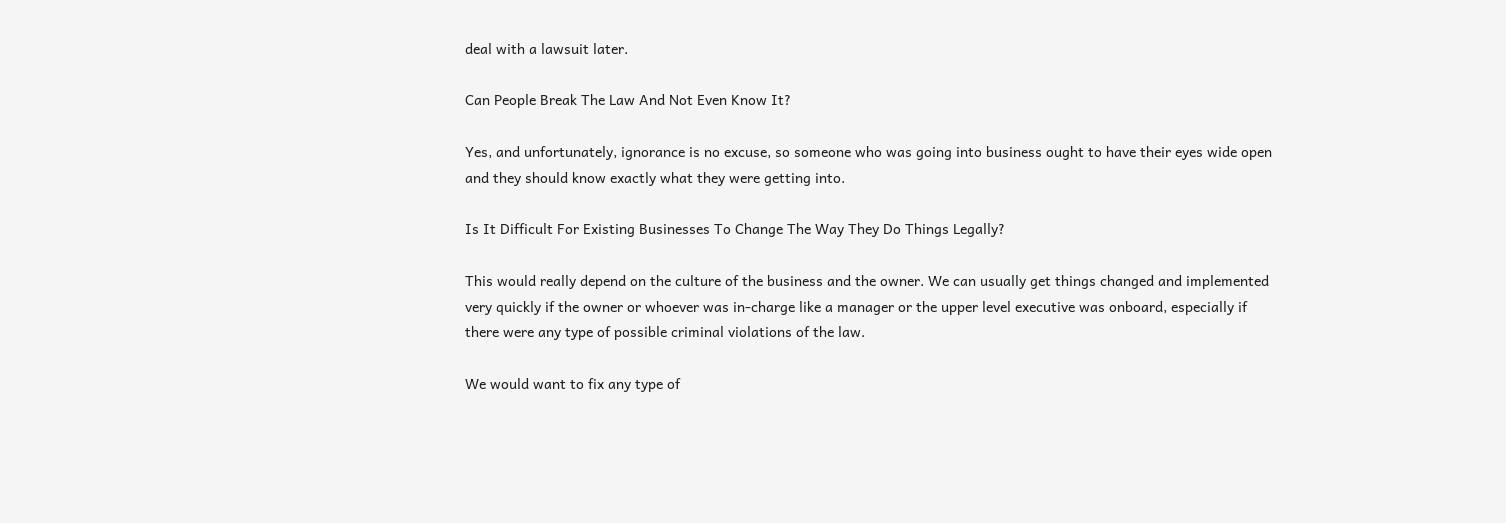deal with a lawsuit later.

Can People Break The Law And Not Even Know It?

Yes, and unfortunately, ignorance is no excuse, so someone who was going into business ought to have their eyes wide open and they should know exactly what they were getting into.

Is It Difficult For Existing Businesses To Change The Way They Do Things Legally?

This would really depend on the culture of the business and the owner. We can usually get things changed and implemented very quickly if the owner or whoever was in-charge like a manager or the upper level executive was onboard, especially if there were any type of possible criminal violations of the law.

We would want to fix any type of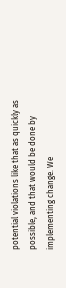potential violations like that as quickly as possible, and that would be done by implementing change. We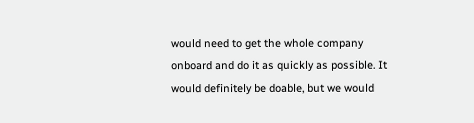would need to get the whole company onboard and do it as quickly as possible. It would definitely be doable, but we would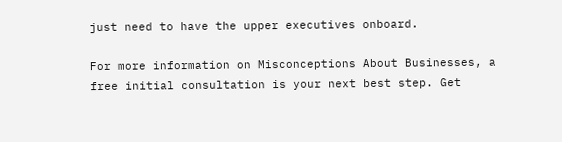just need to have the upper executives onboard.

For more information on Misconceptions About Businesses, a free initial consultation is your next best step. Get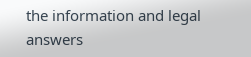the information and legal answers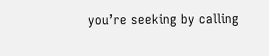you’re seeking by calling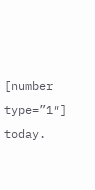[number type=”1″] today.